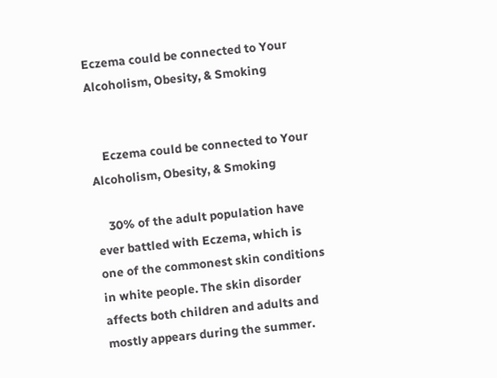Eczema could be connected to Your Alcoholism, Obesity, & Smoking


    Eczema could be connected to Your Alcoholism, Obesity, & Smoking

    30% of the adult population have ever battled with Eczema, which is one of the commonest skin conditions in white people. The skin disorder affects both children and adults and mostly appears during the summer.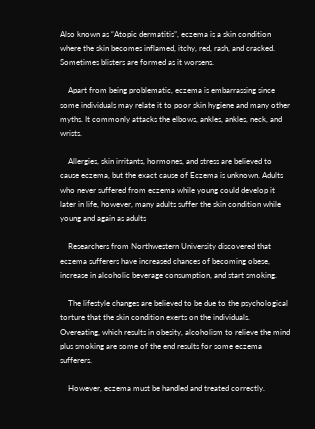Also known as “Atopic dermatitis”, eczema is a skin condition where the skin becomes inflamed, itchy, red, rash, and cracked. Sometimes blisters are formed as it worsens.

    Apart from being problematic, eczema is embarrassing since some individuals may relate it to poor skin hygiene and many other myths. It commonly attacks the elbows, ankles, ankles, neck, and wrists.

    Allergies, skin irritants, hormones, and stress are believed to cause eczema, but the exact cause of Eczema is unknown. Adults who never suffered from eczema while young could develop it later in life, however, many adults suffer the skin condition while young and again as adults

    Researchers from Northwestern University discovered that eczema sufferers have increased chances of becoming obese, increase in alcoholic beverage consumption, and start smoking.

    The lifestyle changes are believed to be due to the psychological torture that the skin condition exerts on the individuals. Overeating, which results in obesity, alcoholism to relieve the mind plus smoking are some of the end results for some eczema sufferers.

    However, eczema must be handled and treated correctly.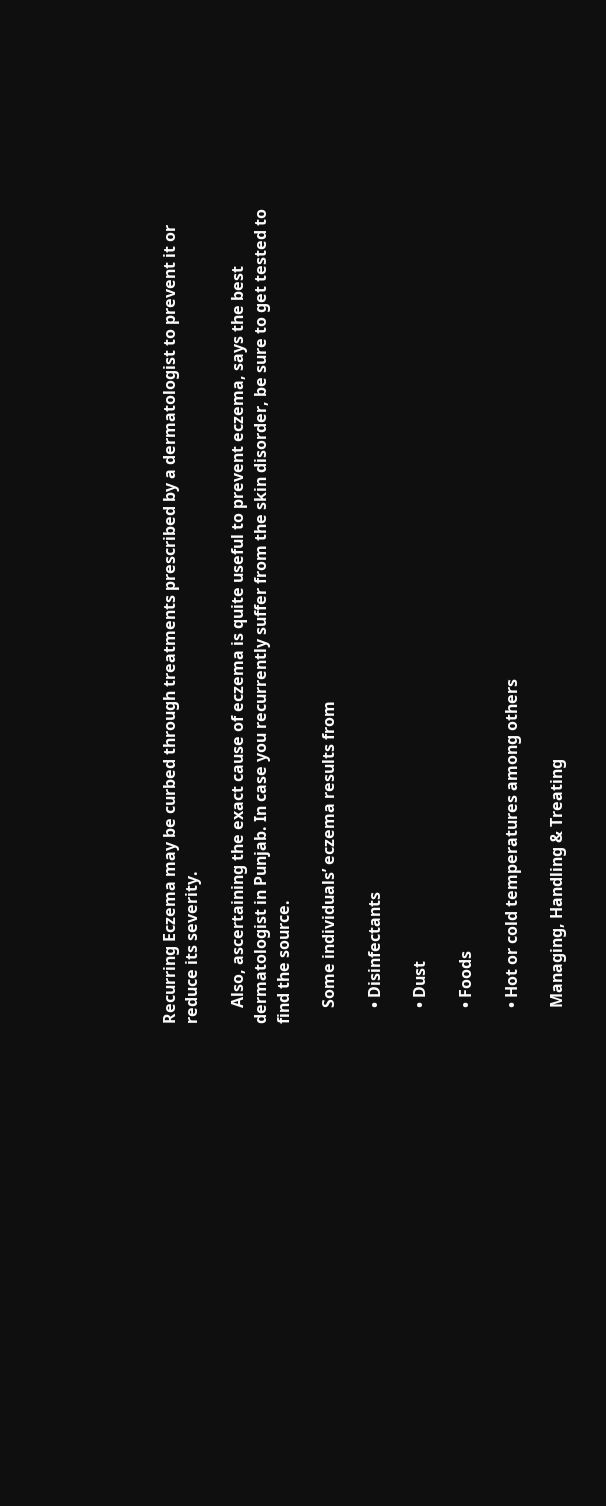Recurring Eczema may be curbed through treatments prescribed by a dermatologist to prevent it or reduce its severity.

    Also, ascertaining the exact cause of eczema is quite useful to prevent eczema, says the best dermatologist in Punjab. In case you recurrently suffer from the skin disorder, be sure to get tested to find the source.

    Some individuals’ eczema results from

    • Disinfectants

    • Dust

    • Foods

    • Hot or cold temperatures among others

    Managing, Handling & Treating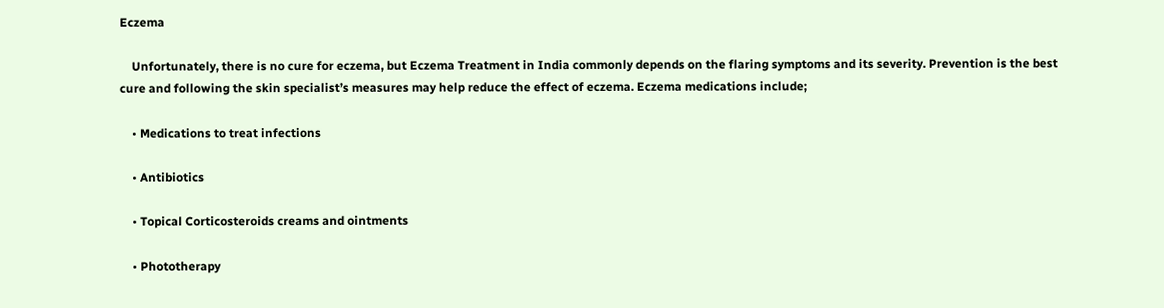Eczema

    Unfortunately, there is no cure for eczema, but Eczema Treatment in India commonly depends on the flaring symptoms and its severity. Prevention is the best cure and following the skin specialist’s measures may help reduce the effect of eczema. Eczema medications include;

    • Medications to treat infections

    • Antibiotics

    • Topical Corticosteroids creams and ointments

    • Phototherapy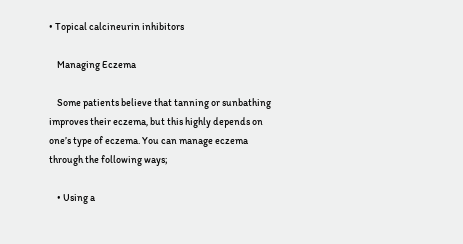• Topical calcineurin inhibitors

    Managing Eczema

    Some patients believe that tanning or sunbathing improves their eczema, but this highly depends on one’s type of eczema. You can manage eczema through the following ways;

    • Using a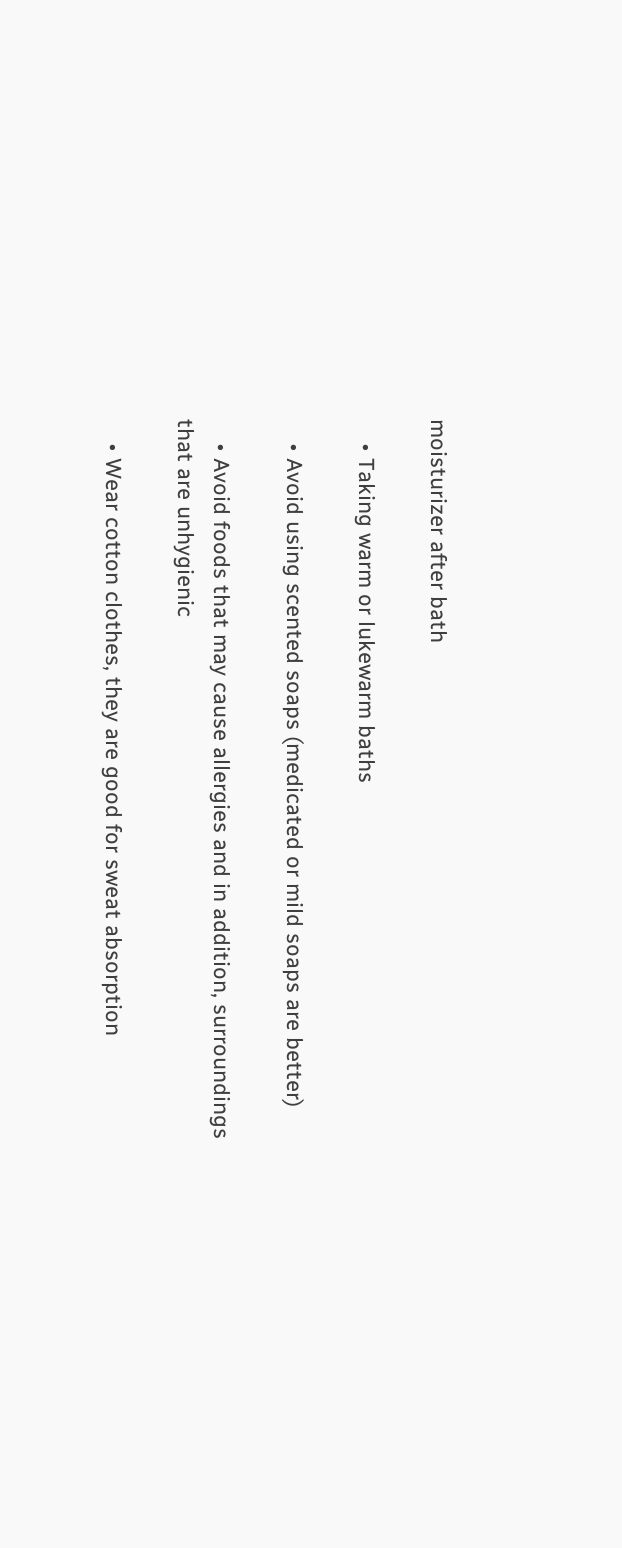moisturizer after bath

    • Taking warm or lukewarm baths

    • Avoid using scented soaps (medicated or mild soaps are better)

    • Avoid foods that may cause allergies and in addition, surroundings that are unhygienic

    • Wear cotton clothes, they are good for sweat absorption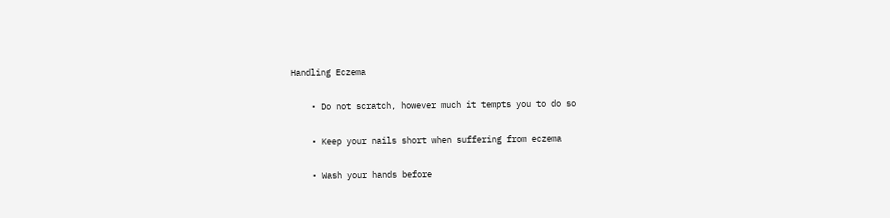Handling Eczema

    • Do not scratch, however much it tempts you to do so

    • Keep your nails short when suffering from eczema

    • Wash your hands before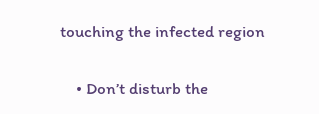touching the infected region

    • Don’t disturb the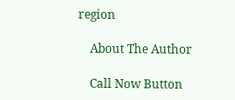region

    About The Author

    Call Now Button